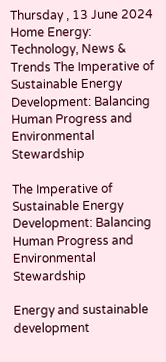Thursday , 13 June 2024
Home Energy: Technology, News & Trends The Imperative of Sustainable Energy Development: Balancing Human Progress and Environmental Stewardship

The Imperative of Sustainable Energy Development: Balancing Human Progress and Environmental Stewardship

Energy and sustainable development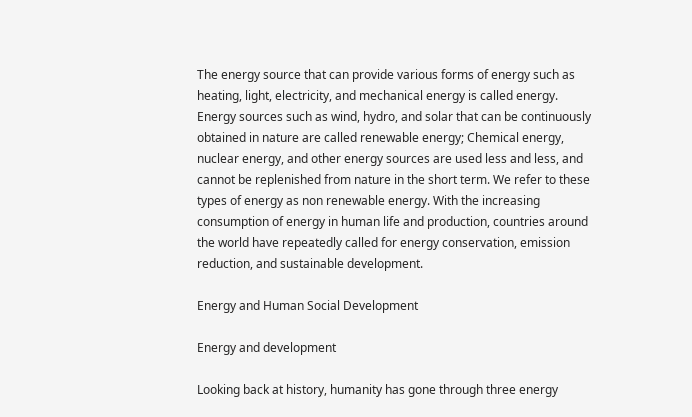The energy source that can provide various forms of energy such as heating, light, electricity, and mechanical energy is called energy. Energy sources such as wind, hydro, and solar that can be continuously obtained in nature are called renewable energy; Chemical energy, nuclear energy, and other energy sources are used less and less, and cannot be replenished from nature in the short term. We refer to these types of energy as non renewable energy. With the increasing consumption of energy in human life and production, countries around the world have repeatedly called for energy conservation, emission reduction, and sustainable development.

Energy and Human Social Development

Energy and development

Looking back at history, humanity has gone through three energy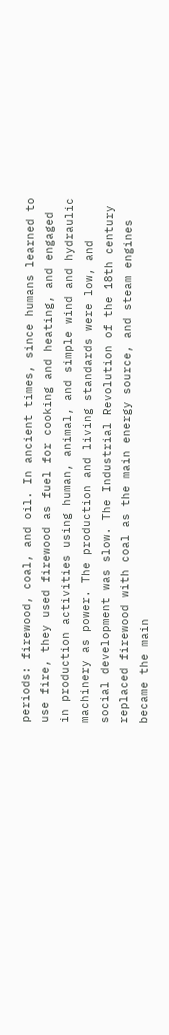periods: firewood, coal, and oil. In ancient times, since humans learned to use fire, they used firewood as fuel for cooking and heating, and engaged in production activities using human, animal, and simple wind and hydraulic machinery as power. The production and living standards were low, and social development was slow. The Industrial Revolution of the 18th century replaced firewood with coal as the main energy source, and steam engines became the main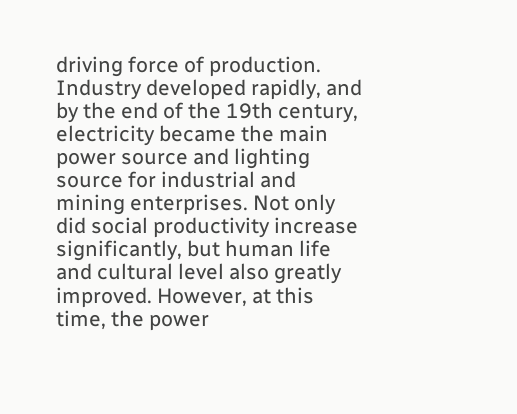driving force of production. Industry developed rapidly, and by the end of the 19th century, electricity became the main power source and lighting source for industrial and mining enterprises. Not only did social productivity increase significantly, but human life and cultural level also greatly improved. However, at this time, the power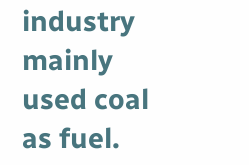industry mainly used coal as fuel.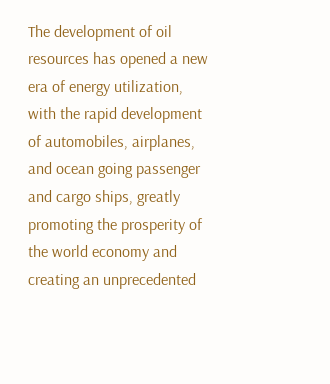The development of oil resources has opened a new era of energy utilization, with the rapid development of automobiles, airplanes, and ocean going passenger and cargo ships, greatly promoting the prosperity of the world economy and creating an unprecedented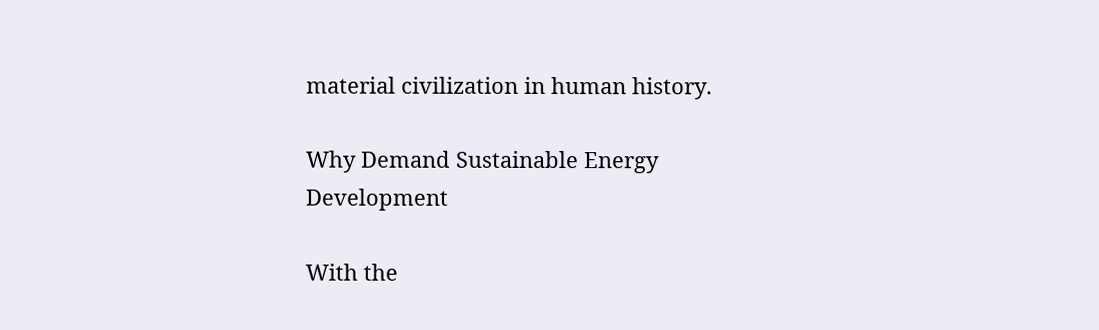material civilization in human history.

Why Demand Sustainable Energy Development

With the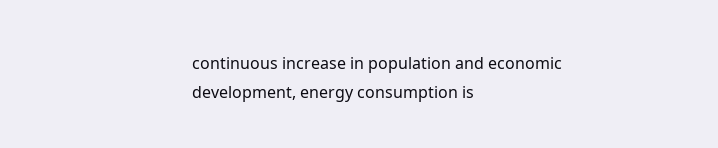continuous increase in population and economic development, energy consumption is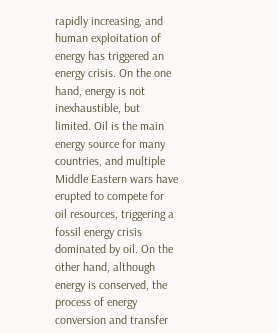rapidly increasing, and human exploitation of energy has triggered an energy crisis. On the one hand, energy is not inexhaustible, but limited. Oil is the main energy source for many countries, and multiple Middle Eastern wars have erupted to compete for oil resources, triggering a fossil energy crisis dominated by oil. On the other hand, although energy is conserved, the process of energy conversion and transfer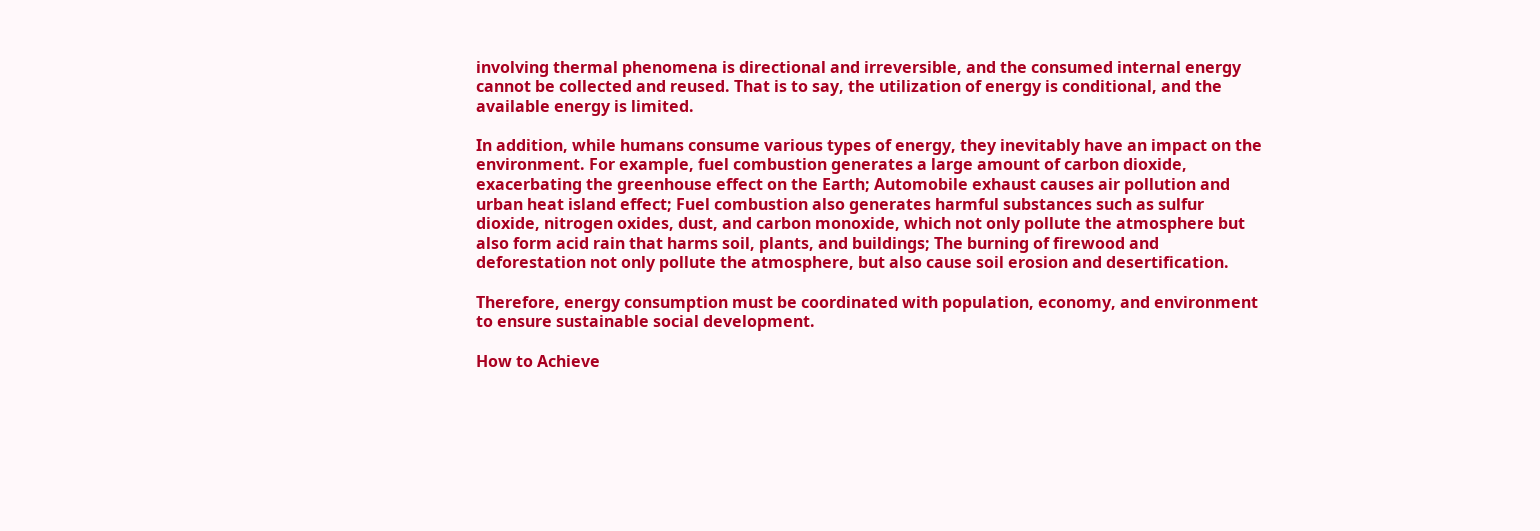involving thermal phenomena is directional and irreversible, and the consumed internal energy cannot be collected and reused. That is to say, the utilization of energy is conditional, and the available energy is limited.

In addition, while humans consume various types of energy, they inevitably have an impact on the environment. For example, fuel combustion generates a large amount of carbon dioxide, exacerbating the greenhouse effect on the Earth; Automobile exhaust causes air pollution and urban heat island effect; Fuel combustion also generates harmful substances such as sulfur dioxide, nitrogen oxides, dust, and carbon monoxide, which not only pollute the atmosphere but also form acid rain that harms soil, plants, and buildings; The burning of firewood and deforestation not only pollute the atmosphere, but also cause soil erosion and desertification.

Therefore, energy consumption must be coordinated with population, economy, and environment to ensure sustainable social development.

How to Achieve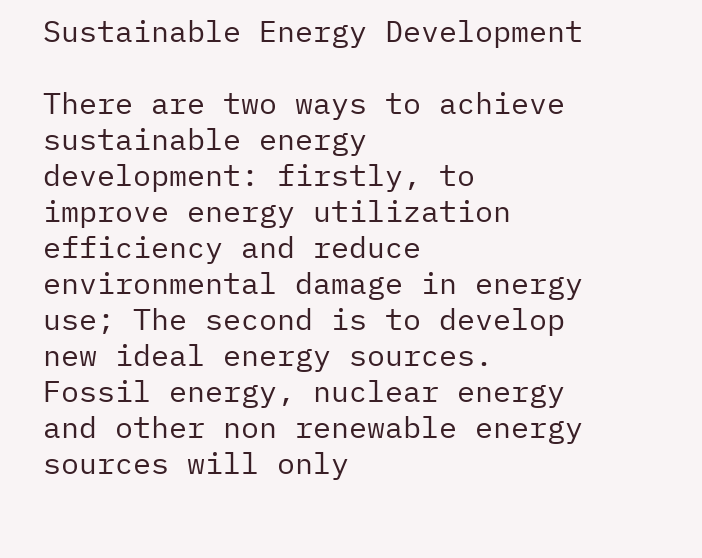Sustainable Energy Development

There are two ways to achieve sustainable energy development: firstly, to improve energy utilization efficiency and reduce environmental damage in energy use; The second is to develop new ideal energy sources. Fossil energy, nuclear energy and other non renewable energy sources will only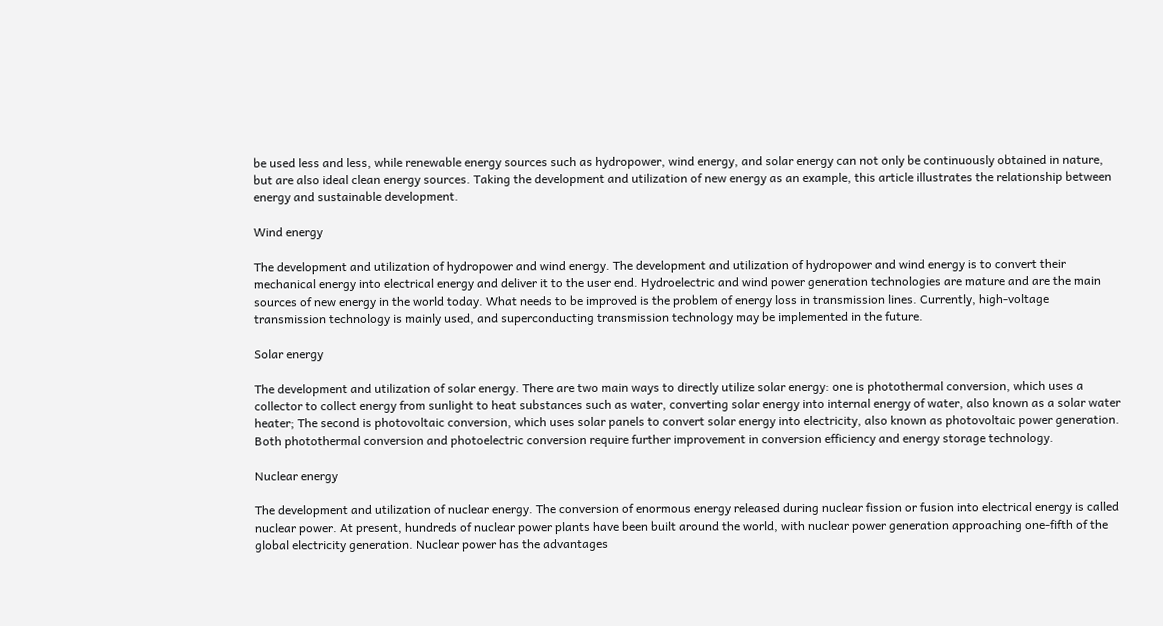be used less and less, while renewable energy sources such as hydropower, wind energy, and solar energy can not only be continuously obtained in nature, but are also ideal clean energy sources. Taking the development and utilization of new energy as an example, this article illustrates the relationship between energy and sustainable development.

Wind energy

The development and utilization of hydropower and wind energy. The development and utilization of hydropower and wind energy is to convert their mechanical energy into electrical energy and deliver it to the user end. Hydroelectric and wind power generation technologies are mature and are the main sources of new energy in the world today. What needs to be improved is the problem of energy loss in transmission lines. Currently, high-voltage transmission technology is mainly used, and superconducting transmission technology may be implemented in the future.

Solar energy

The development and utilization of solar energy. There are two main ways to directly utilize solar energy: one is photothermal conversion, which uses a collector to collect energy from sunlight to heat substances such as water, converting solar energy into internal energy of water, also known as a solar water heater; The second is photovoltaic conversion, which uses solar panels to convert solar energy into electricity, also known as photovoltaic power generation. Both photothermal conversion and photoelectric conversion require further improvement in conversion efficiency and energy storage technology.

Nuclear energy

The development and utilization of nuclear energy. The conversion of enormous energy released during nuclear fission or fusion into electrical energy is called nuclear power. At present, hundreds of nuclear power plants have been built around the world, with nuclear power generation approaching one-fifth of the global electricity generation. Nuclear power has the advantages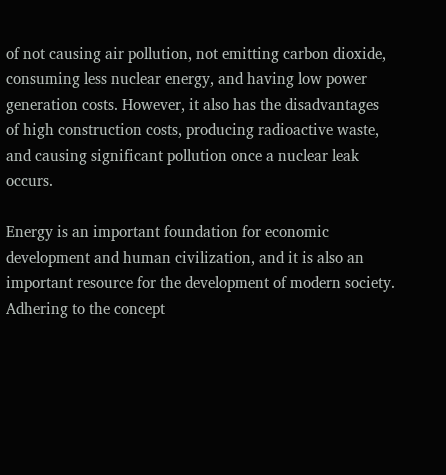of not causing air pollution, not emitting carbon dioxide, consuming less nuclear energy, and having low power generation costs. However, it also has the disadvantages of high construction costs, producing radioactive waste, and causing significant pollution once a nuclear leak occurs.

Energy is an important foundation for economic development and human civilization, and it is also an important resource for the development of modern society. Adhering to the concept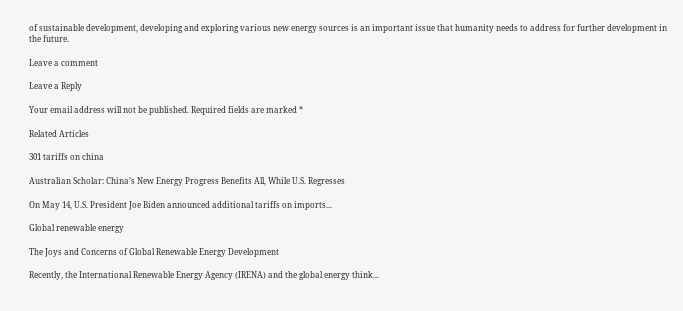of sustainable development, developing and exploring various new energy sources is an important issue that humanity needs to address for further development in the future.

Leave a comment

Leave a Reply

Your email address will not be published. Required fields are marked *

Related Articles

301 tariffs on china

Australian Scholar: China’s New Energy Progress Benefits All, While U.S. Regresses

On May 14, U.S. President Joe Biden announced additional tariffs on imports...

Global renewable energy

The Joys and Concerns of Global Renewable Energy Development

Recently, the International Renewable Energy Agency (IRENA) and the global energy think...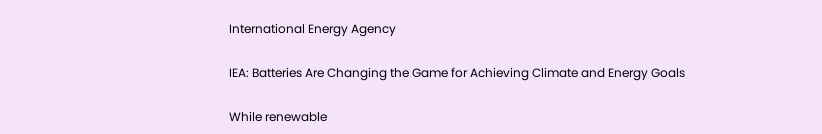International Energy Agency

IEA: Batteries Are Changing the Game for Achieving Climate and Energy Goals

While renewable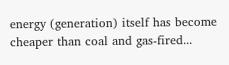energy (generation) itself has become cheaper than coal and gas-fired...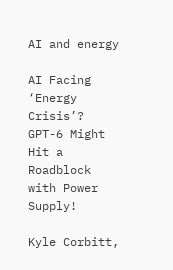AI and energy

AI Facing ‘Energy Crisis’? GPT-6 Might Hit a Roadblock with Power Supply!

Kyle Corbitt,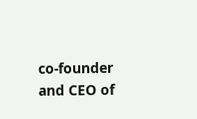co-founder and CEO of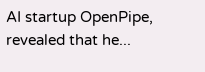AI startup OpenPipe, revealed that he...